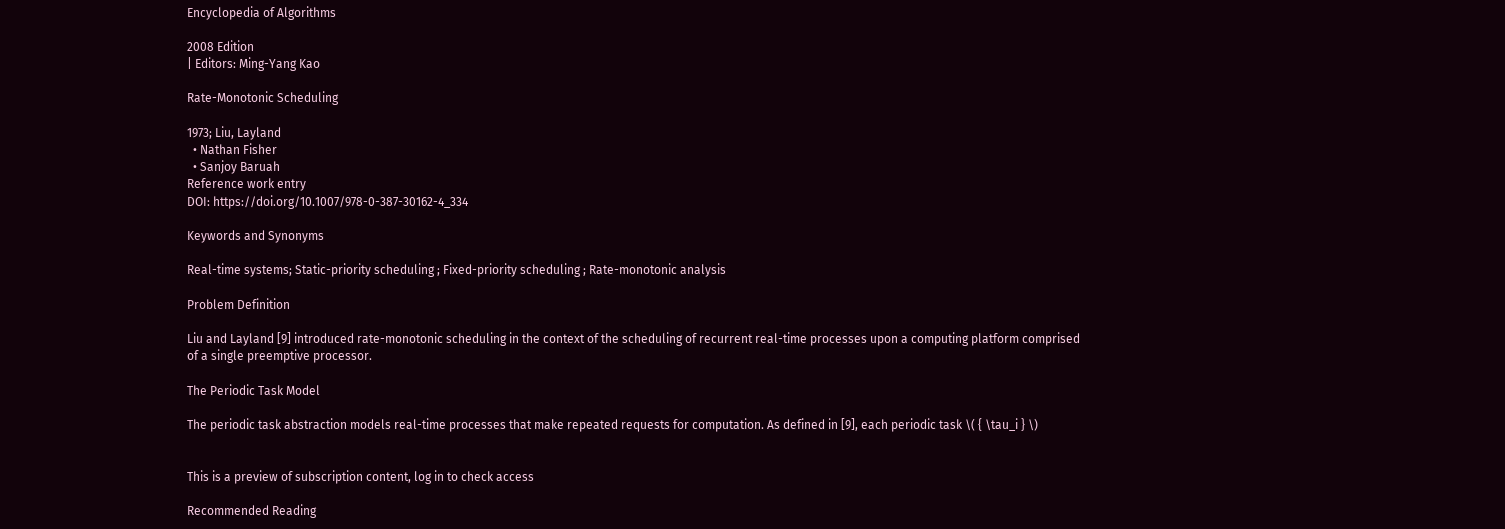Encyclopedia of Algorithms

2008 Edition
| Editors: Ming-Yang Kao

Rate-Monotonic Scheduling

1973; Liu, Layland
  • Nathan Fisher
  • Sanjoy Baruah
Reference work entry
DOI: https://doi.org/10.1007/978-0-387-30162-4_334

Keywords and Synonyms

Real-time systems; Static-priority scheduling ; Fixed-priority scheduling ; Rate-monotonic analysis

Problem Definition

Liu and Layland [9] introduced rate-monotonic scheduling in the context of the scheduling of recurrent real-time processes upon a computing platform comprised of a single preemptive processor.

The Periodic Task Model

The periodic task abstraction models real-time processes that make repeated requests for computation. As defined in [9], each periodic task \( { \tau_i } \)


This is a preview of subscription content, log in to check access

Recommended Reading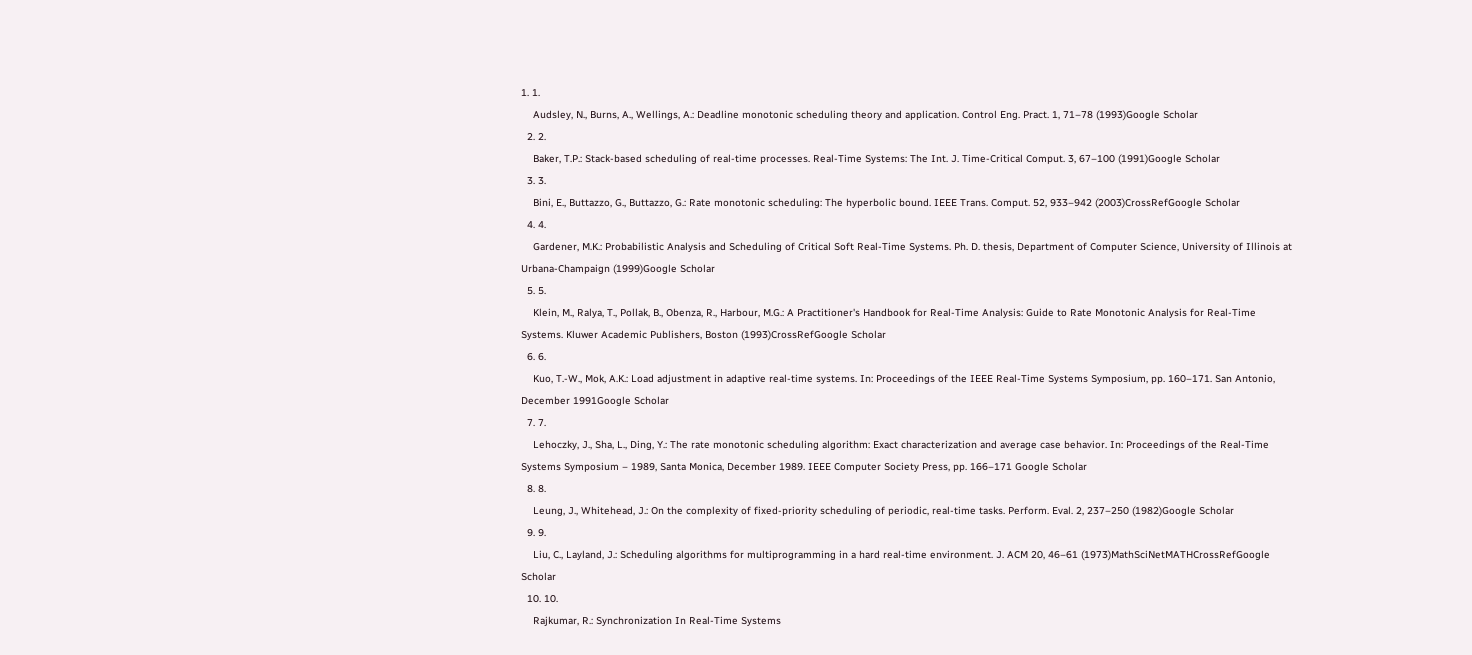1. 1.
    Audsley, N., Burns, A., Wellings, A.: Deadline monotonic scheduling theory and application. Control Eng. Pract. 1, 71–78 (1993)Google Scholar
  2. 2.
    Baker, T.P.: Stack-based scheduling of real-time processes. Real-Time Systems: The Int. J. Time-Critical Comput. 3, 67–100 (1991)Google Scholar
  3. 3.
    Bini, E., Buttazzo, G., Buttazzo, G.: Rate monotonic scheduling: The hyperbolic bound. IEEE Trans. Comput. 52, 933–942 (2003)CrossRefGoogle Scholar
  4. 4.
    Gardener, M.K.: Probabilistic Analysis and Scheduling of Critical Soft Real-Time Systems. Ph. D. thesis, Department of Computer Science, University of Illinois at Urbana-Champaign (1999)Google Scholar
  5. 5.
    Klein, M., Ralya, T., Pollak, B., Obenza, R., Harbour, M.G.: A Practitioner's Handbook for Real-Time Analysis: Guide to Rate Monotonic Analysis for Real-Time Systems. Kluwer Academic Publishers, Boston (1993)CrossRefGoogle Scholar
  6. 6.
    Kuo, T.-W., Mok, A.K.: Load adjustment in adaptive real-time systems. In: Proceedings of the IEEE Real-Time Systems Symposium, pp. 160–171. San Antonio, December 1991Google Scholar
  7. 7.
    Lehoczky, J., Sha, L., Ding, Y.: The rate monotonic scheduling algorithm: Exact characterization and average case behavior. In: Proceedings of the Real-Time Systems Symposium – 1989, Santa Monica, December 1989. IEEE Computer Society Press, pp. 166–171 Google Scholar
  8. 8.
    Leung, J., Whitehead, J.: On the complexity of fixed-priority scheduling of periodic, real-time tasks. Perform. Eval. 2, 237–250 (1982)Google Scholar
  9. 9.
    Liu, C., Layland, J.: Scheduling algorithms for multiprogramming in a hard real-time environment. J. ACM 20, 46–61 (1973)MathSciNetMATHCrossRefGoogle Scholar
  10. 10.
    Rajkumar, R.: Synchronization In Real-Time Systems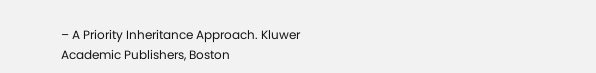– A Priority Inheritance Approach. Kluwer Academic Publishers, Boston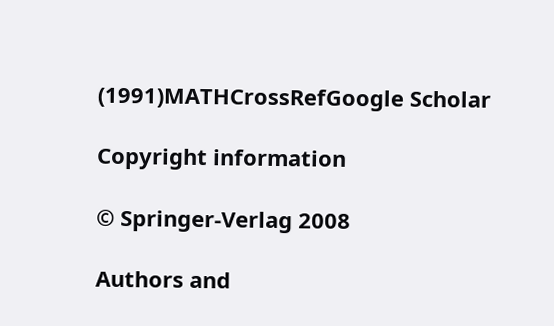(1991)MATHCrossRefGoogle Scholar

Copyright information

© Springer-Verlag 2008

Authors and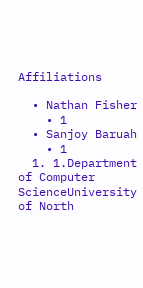Affiliations

  • Nathan Fisher
    • 1
  • Sanjoy Baruah
    • 1
  1. 1.Department of Computer ScienceUniversity of North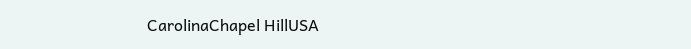CarolinaChapel HillUSA